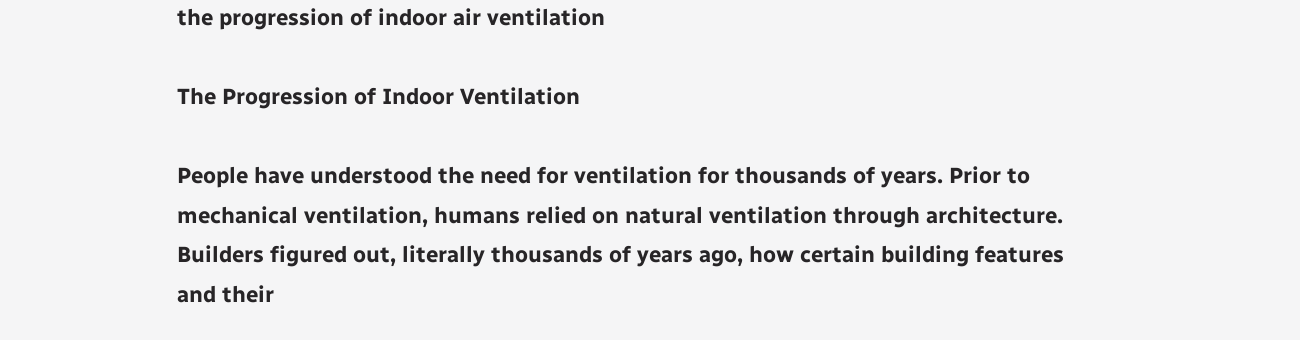the progression of indoor air ventilation

The Progression of Indoor Ventilation

People have understood the need for ventilation for thousands of years. Prior to mechanical ventilation, humans relied on natural ventilation through architecture. Builders figured out, literally thousands of years ago, how certain building features and their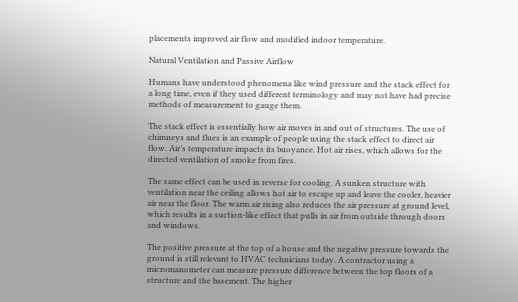placements improved air flow and modified indoor temperature.

Natural Ventilation and Passive Airflow

Humans have understood phenomena like wind pressure and the stack effect for a long time, even if they used different terminology and may not have had precise methods of measurement to gauge them.

The stack effect is essentially how air moves in and out of structures. The use of chimneys and flues is an example of people using the stack effect to direct air flow. Air’s temperature impacts its buoyance. Hot air rises, which allows for the directed ventilation of smoke from fires.

The same effect can be used in reverse for cooling. A sunken structure with ventilation near the ceiling allows hot air to escape up and leave the cooler, heavier air near the floor. The warm air rising also reduces the air pressure at ground level, which results in a suction-like effect that pulls in air from outside through doors and windows.

The positive pressure at the top of a house and the negative pressure towards the ground is still relevant to HVAC technicians today. A contractor using a micromanometer can measure pressure difference between the top floors of a structure and the basement. The higher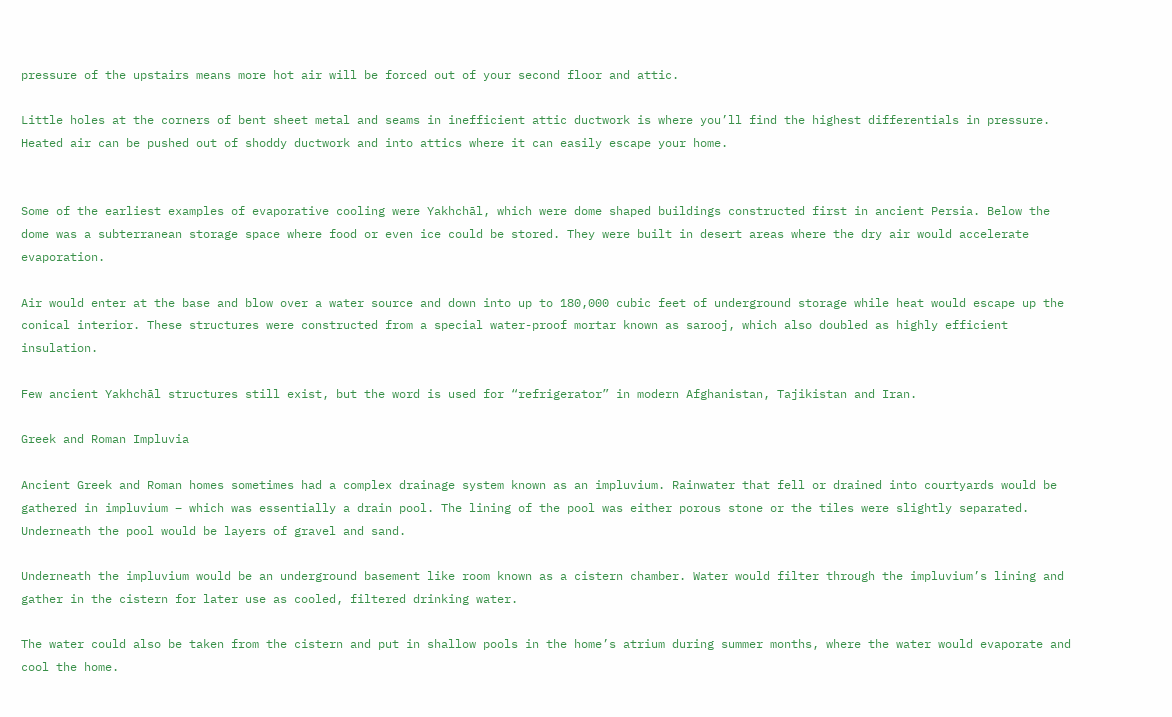pressure of the upstairs means more hot air will be forced out of your second floor and attic.

Little holes at the corners of bent sheet metal and seams in inefficient attic ductwork is where you’ll find the highest differentials in pressure. Heated air can be pushed out of shoddy ductwork and into attics where it can easily escape your home.


Some of the earliest examples of evaporative cooling were Yakhchāl, which were dome shaped buildings constructed first in ancient Persia. Below the dome was a subterranean storage space where food or even ice could be stored. They were built in desert areas where the dry air would accelerate evaporation.

Air would enter at the base and blow over a water source and down into up to 180,000 cubic feet of underground storage while heat would escape up the conical interior. These structures were constructed from a special water-proof mortar known as sarooj, which also doubled as highly efficient insulation.

Few ancient Yakhchāl structures still exist, but the word is used for “refrigerator” in modern Afghanistan, Tajikistan and Iran.

Greek and Roman Impluvia

Ancient Greek and Roman homes sometimes had a complex drainage system known as an impluvium. Rainwater that fell or drained into courtyards would be gathered in impluvium – which was essentially a drain pool. The lining of the pool was either porous stone or the tiles were slightly separated. Underneath the pool would be layers of gravel and sand.

Underneath the impluvium would be an underground basement like room known as a cistern chamber. Water would filter through the impluvium’s lining and gather in the cistern for later use as cooled, filtered drinking water.

The water could also be taken from the cistern and put in shallow pools in the home’s atrium during summer months, where the water would evaporate and cool the home.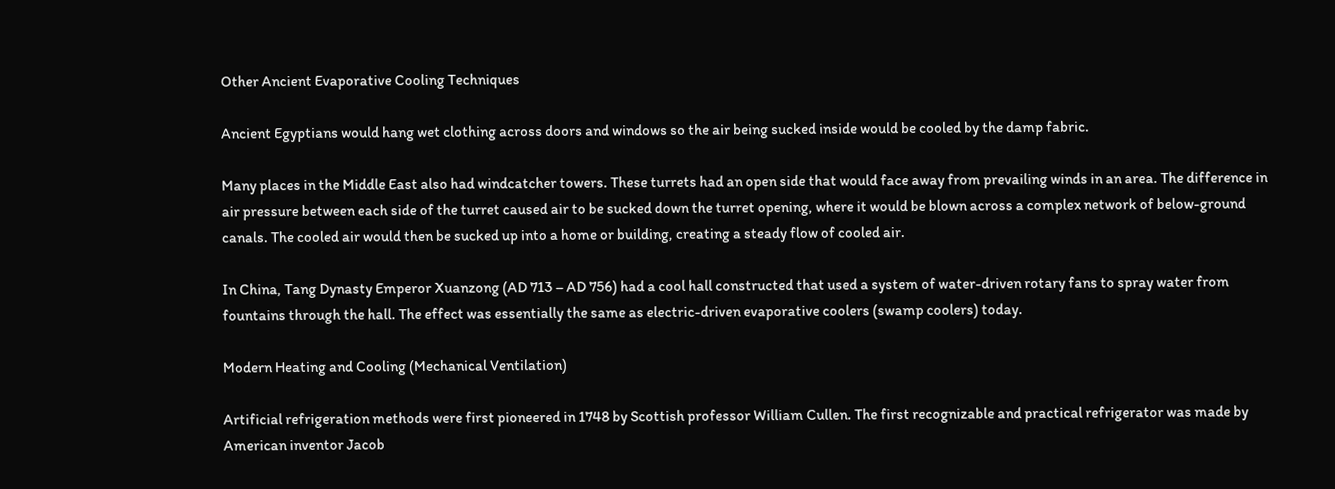Other Ancient Evaporative Cooling Techniques

Ancient Egyptians would hang wet clothing across doors and windows so the air being sucked inside would be cooled by the damp fabric.

Many places in the Middle East also had windcatcher towers. These turrets had an open side that would face away from prevailing winds in an area. The difference in air pressure between each side of the turret caused air to be sucked down the turret opening, where it would be blown across a complex network of below-ground canals. The cooled air would then be sucked up into a home or building, creating a steady flow of cooled air.

In China, Tang Dynasty Emperor Xuanzong (AD 713 – AD 756) had a cool hall constructed that used a system of water-driven rotary fans to spray water from fountains through the hall. The effect was essentially the same as electric-driven evaporative coolers (swamp coolers) today.

Modern Heating and Cooling (Mechanical Ventilation)

Artificial refrigeration methods were first pioneered in 1748 by Scottish professor William Cullen. The first recognizable and practical refrigerator was made by American inventor Jacob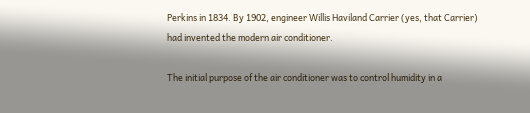Perkins in 1834. By 1902, engineer Willis Haviland Carrier (yes, that Carrier) had invented the modern air conditioner.

The initial purpose of the air conditioner was to control humidity in a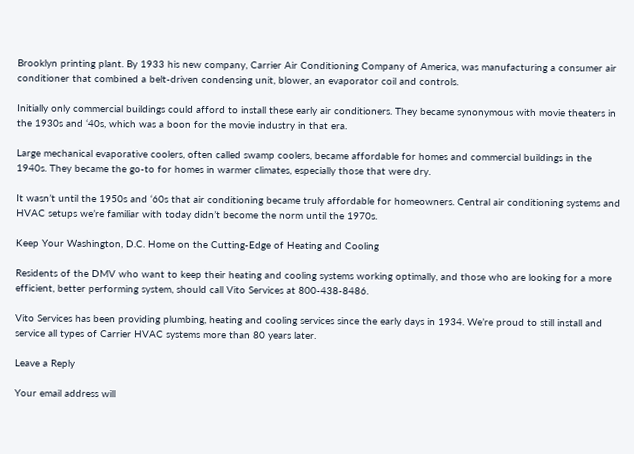Brooklyn printing plant. By 1933 his new company, Carrier Air Conditioning Company of America, was manufacturing a consumer air conditioner that combined a belt-driven condensing unit, blower, an evaporator coil and controls.

Initially only commercial buildings could afford to install these early air conditioners. They became synonymous with movie theaters in the 1930s and ‘40s, which was a boon for the movie industry in that era.

Large mechanical evaporative coolers, often called swamp coolers, became affordable for homes and commercial buildings in the 1940s. They became the go-to for homes in warmer climates, especially those that were dry.

It wasn’t until the 1950s and ‘60s that air conditioning became truly affordable for homeowners. Central air conditioning systems and HVAC setups we’re familiar with today didn’t become the norm until the 1970s.

Keep Your Washington, D.C. Home on the Cutting-Edge of Heating and Cooling

Residents of the DMV who want to keep their heating and cooling systems working optimally, and those who are looking for a more efficient, better performing system, should call Vito Services at 800-438-8486.

Vito Services has been providing plumbing, heating and cooling services since the early days in 1934. We’re proud to still install and service all types of Carrier HVAC systems more than 80 years later.

Leave a Reply

Your email address will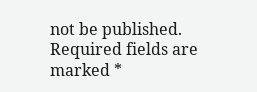not be published. Required fields are marked *